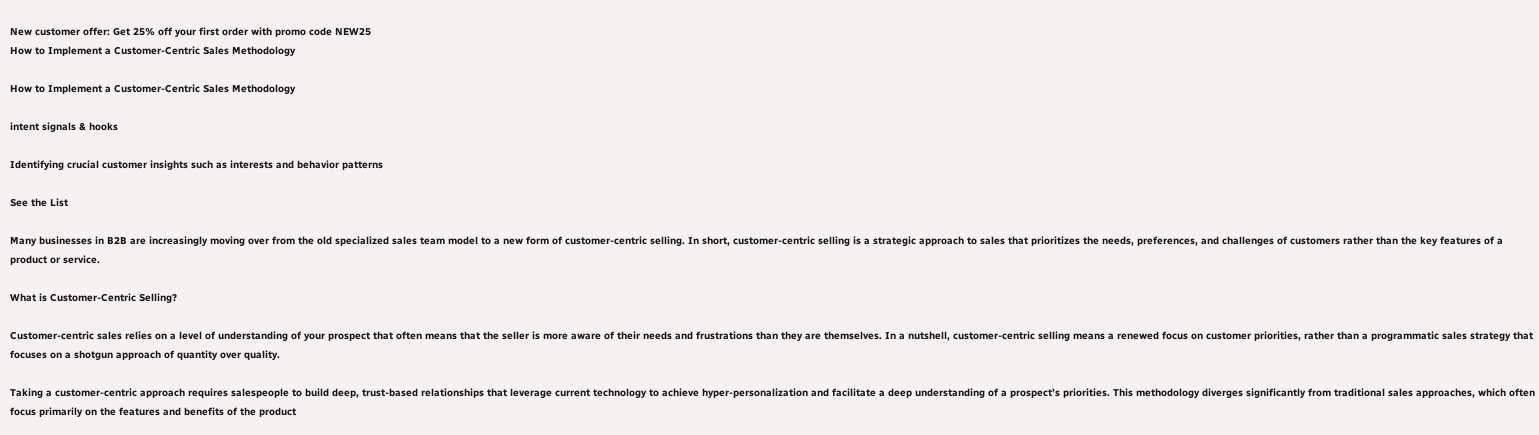New customer offer: Get 25% off your first order with promo code NEW25
How to Implement a Customer-Centric Sales Methodology

How to Implement a Customer-Centric Sales Methodology

intent signals & hooks

Identifying crucial customer insights such as interests and behavior patterns

See the List

Many businesses in B2B are increasingly moving over from the old specialized sales team model to a new form of customer-centric selling. In short, customer-centric selling is a strategic approach to sales that prioritizes the needs, preferences, and challenges of customers rather than the key features of a product or service.

What is Customer-Centric Selling?

Customer-centric sales relies on a level of understanding of your prospect that often means that the seller is more aware of their needs and frustrations than they are themselves. In a nutshell, customer-centric selling means a renewed focus on customer priorities, rather than a programmatic sales strategy that focuses on a shotgun approach of quantity over quality.

Taking a customer-centric approach requires salespeople to build deep, trust-based relationships that leverage current technology to achieve hyper-personalization and facilitate a deep understanding of a prospect’s priorities. This methodology diverges significantly from traditional sales approaches, which often focus primarily on the features and benefits of the product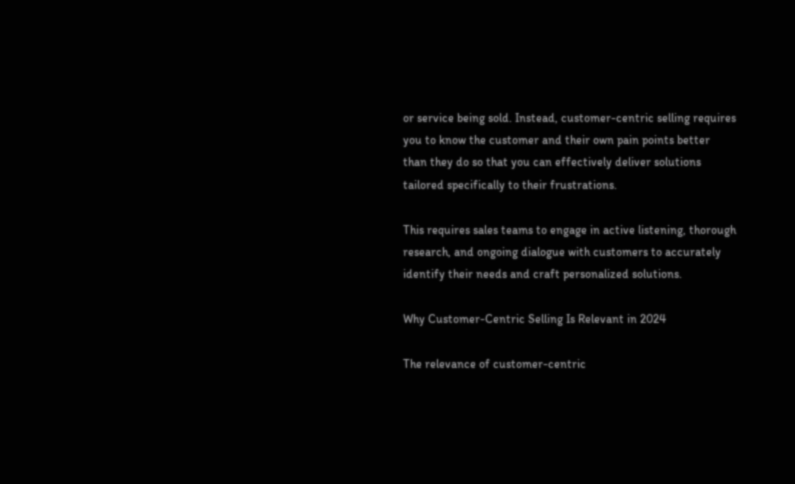or service being sold. Instead, customer-centric selling requires you to know the customer and their own pain points better than they do so that you can effectively deliver solutions tailored specifically to their frustrations.

This requires sales teams to engage in active listening, thorough research, and ongoing dialogue with customers to accurately identify their needs and craft personalized solutions.

Why Customer-Centric Selling Is Relevant in 2024

The relevance of customer-centric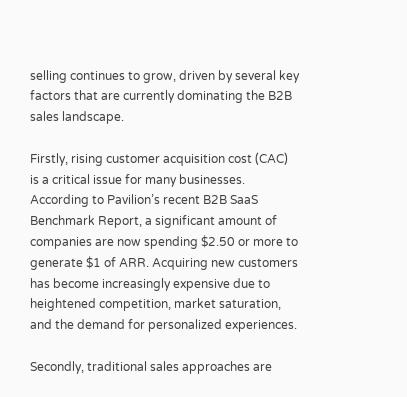selling continues to grow, driven by several key factors that are currently dominating the B2B sales landscape.

Firstly, rising customer acquisition cost (CAC) is a critical issue for many businesses. According to Pavilion’s recent B2B SaaS Benchmark Report, a significant amount of companies are now spending $2.50 or more to generate $1 of ARR. Acquiring new customers has become increasingly expensive due to heightened competition, market saturation, and the demand for personalized experiences.

Secondly, traditional sales approaches are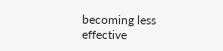becoming less effective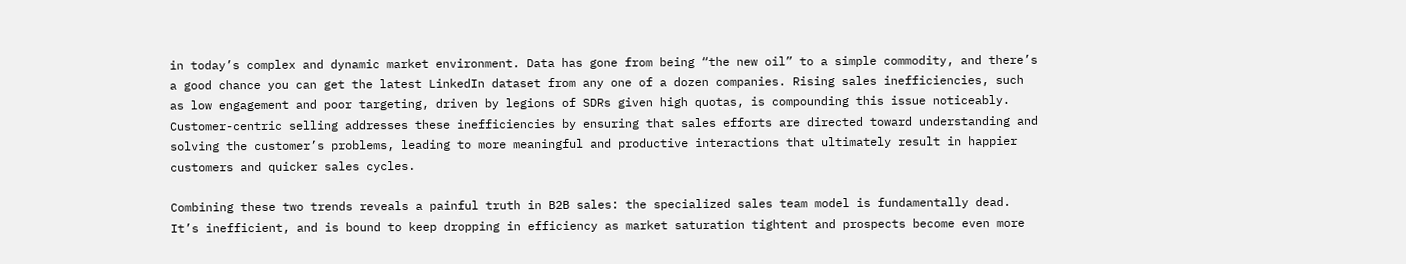in today’s complex and dynamic market environment. Data has gone from being “the new oil” to a simple commodity, and there’s a good chance you can get the latest LinkedIn dataset from any one of a dozen companies. Rising sales inefficiencies, such as low engagement and poor targeting, driven by legions of SDRs given high quotas, is compounding this issue noticeably. Customer-centric selling addresses these inefficiencies by ensuring that sales efforts are directed toward understanding and solving the customer’s problems, leading to more meaningful and productive interactions that ultimately result in happier customers and quicker sales cycles.

Combining these two trends reveals a painful truth in B2B sales: the specialized sales team model is fundamentally dead. It’s inefficient, and is bound to keep dropping in efficiency as market saturation tightent and prospects become even more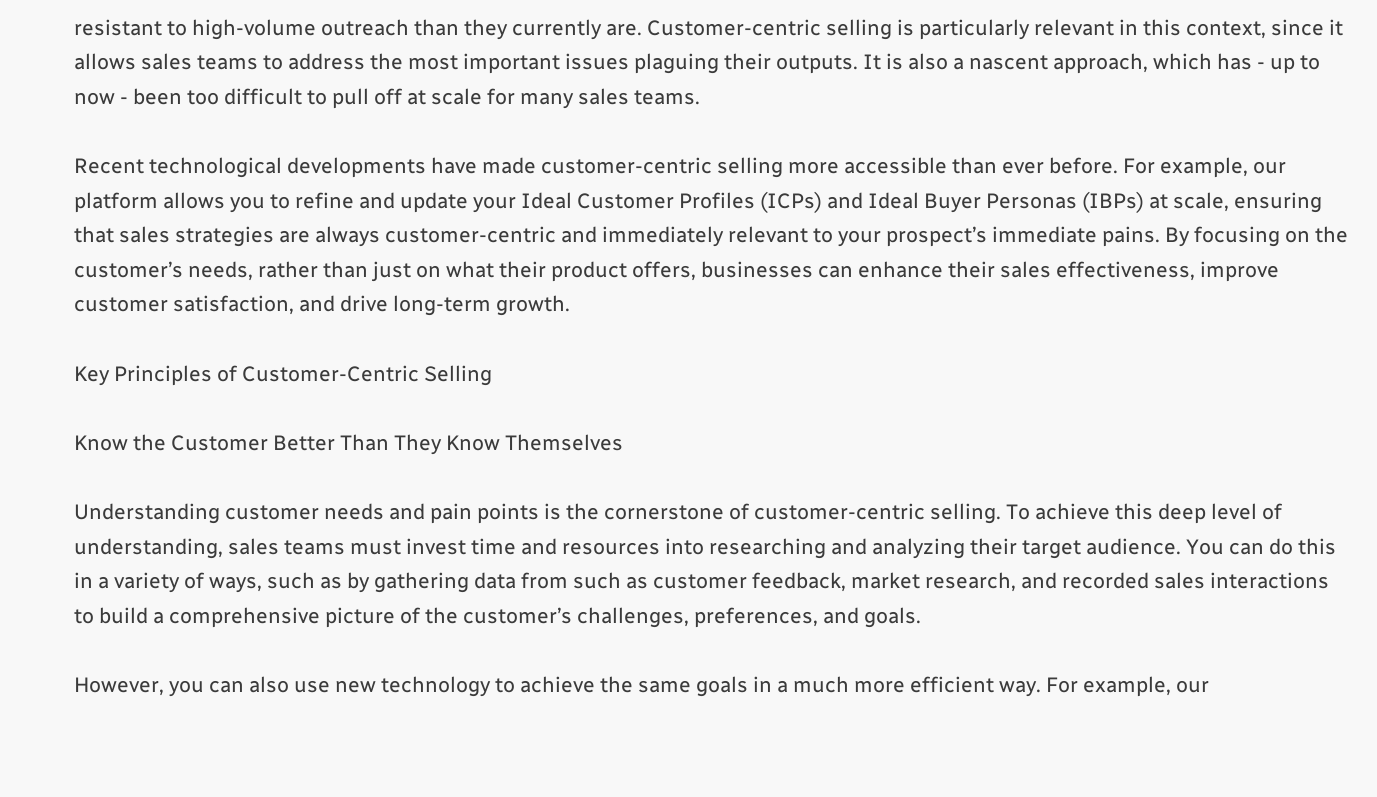resistant to high-volume outreach than they currently are. Customer-centric selling is particularly relevant in this context, since it allows sales teams to address the most important issues plaguing their outputs. It is also a nascent approach, which has - up to now - been too difficult to pull off at scale for many sales teams.

Recent technological developments have made customer-centric selling more accessible than ever before. For example, our platform allows you to refine and update your Ideal Customer Profiles (ICPs) and Ideal Buyer Personas (IBPs) at scale, ensuring that sales strategies are always customer-centric and immediately relevant to your prospect’s immediate pains. By focusing on the customer’s needs, rather than just on what their product offers, businesses can enhance their sales effectiveness, improve customer satisfaction, and drive long-term growth.

Key Principles of Customer-Centric Selling

Know the Customer Better Than They Know Themselves

Understanding customer needs and pain points is the cornerstone of customer-centric selling. To achieve this deep level of understanding, sales teams must invest time and resources into researching and analyzing their target audience. You can do this in a variety of ways, such as by gathering data from such as customer feedback, market research, and recorded sales interactions to build a comprehensive picture of the customer’s challenges, preferences, and goals.

However, you can also use new technology to achieve the same goals in a much more efficient way. For example, our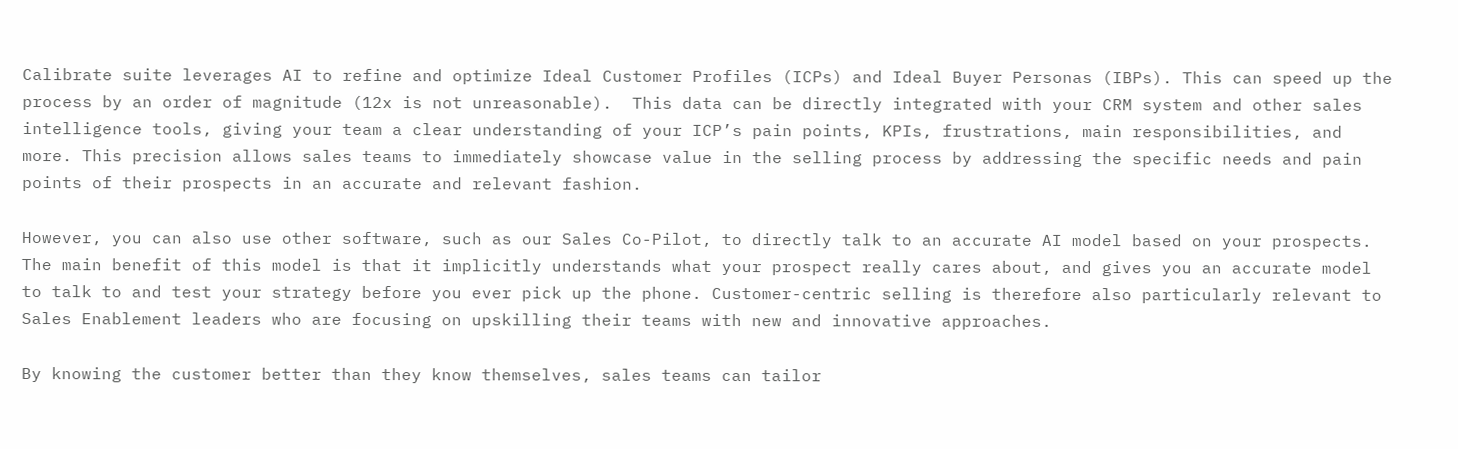Calibrate suite leverages AI to refine and optimize Ideal Customer Profiles (ICPs) and Ideal Buyer Personas (IBPs). This can speed up the process by an order of magnitude (12x is not unreasonable).  This data can be directly integrated with your CRM system and other sales intelligence tools, giving your team a clear understanding of your ICP’s pain points, KPIs, frustrations, main responsibilities, and more. This precision allows sales teams to immediately showcase value in the selling process by addressing the specific needs and pain points of their prospects in an accurate and relevant fashion.

However, you can also use other software, such as our Sales Co-Pilot, to directly talk to an accurate AI model based on your prospects. The main benefit of this model is that it implicitly understands what your prospect really cares about, and gives you an accurate model to talk to and test your strategy before you ever pick up the phone. Customer-centric selling is therefore also particularly relevant to Sales Enablement leaders who are focusing on upskilling their teams with new and innovative approaches.

By knowing the customer better than they know themselves, sales teams can tailor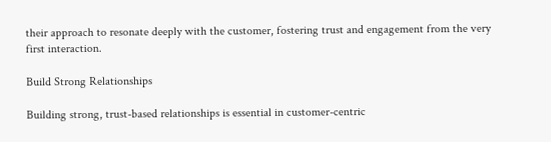their approach to resonate deeply with the customer, fostering trust and engagement from the very first interaction.

Build Strong Relationships

Building strong, trust-based relationships is essential in customer-centric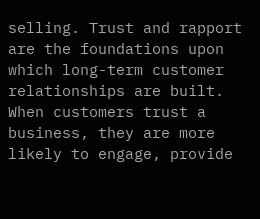selling. Trust and rapport are the foundations upon which long-term customer relationships are built. When customers trust a business, they are more likely to engage, provide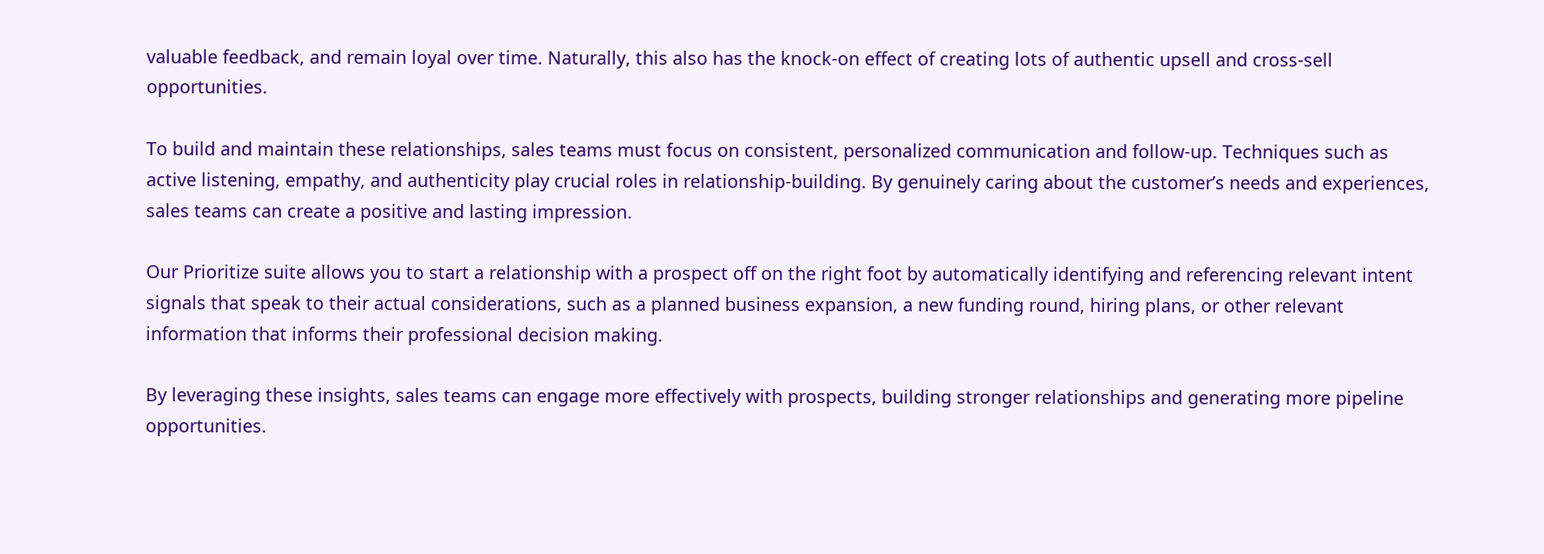valuable feedback, and remain loyal over time. Naturally, this also has the knock-on effect of creating lots of authentic upsell and cross-sell opportunities.

To build and maintain these relationships, sales teams must focus on consistent, personalized communication and follow-up. Techniques such as active listening, empathy, and authenticity play crucial roles in relationship-building. By genuinely caring about the customer’s needs and experiences, sales teams can create a positive and lasting impression.

Our Prioritize suite allows you to start a relationship with a prospect off on the right foot by automatically identifying and referencing relevant intent signals that speak to their actual considerations, such as a planned business expansion, a new funding round, hiring plans, or other relevant information that informs their professional decision making.

By leveraging these insights, sales teams can engage more effectively with prospects, building stronger relationships and generating more pipeline opportunities.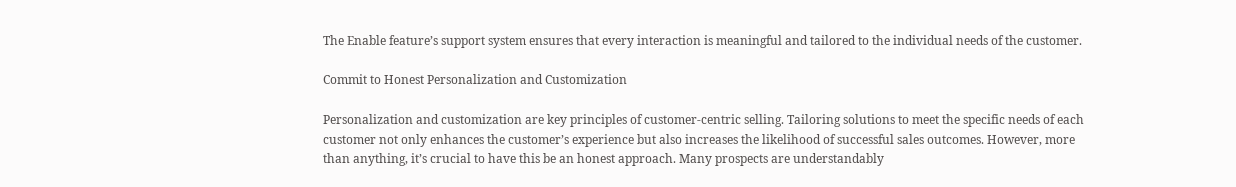The Enable feature’s support system ensures that every interaction is meaningful and tailored to the individual needs of the customer.

Commit to Honest Personalization and Customization

Personalization and customization are key principles of customer-centric selling. Tailoring solutions to meet the specific needs of each customer not only enhances the customer’s experience but also increases the likelihood of successful sales outcomes. However, more than anything, it’s crucial to have this be an honest approach. Many prospects are understandably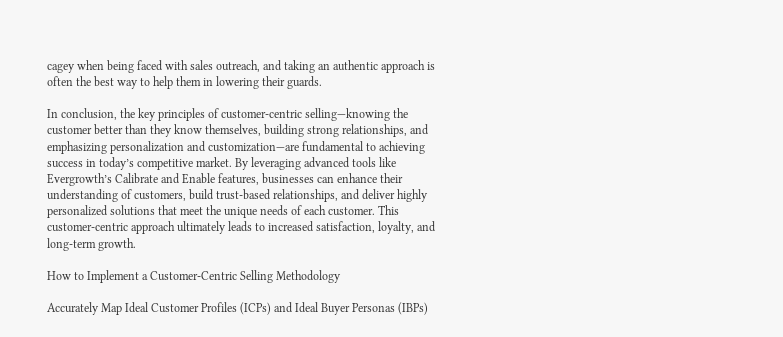cagey when being faced with sales outreach, and taking an authentic approach is often the best way to help them in lowering their guards.

In conclusion, the key principles of customer-centric selling—knowing the customer better than they know themselves, building strong relationships, and emphasizing personalization and customization—are fundamental to achieving success in today’s competitive market. By leveraging advanced tools like Evergrowth’s Calibrate and Enable features, businesses can enhance their understanding of customers, build trust-based relationships, and deliver highly personalized solutions that meet the unique needs of each customer. This customer-centric approach ultimately leads to increased satisfaction, loyalty, and long-term growth.

How to Implement a Customer-Centric Selling Methodology

Accurately Map Ideal Customer Profiles (ICPs) and Ideal Buyer Personas (IBPs)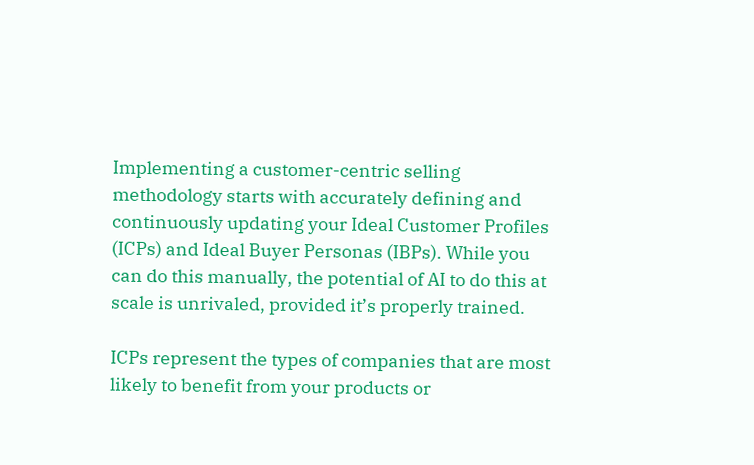Implementing a customer-centric selling methodology starts with accurately defining and continuously updating your Ideal Customer Profiles (ICPs) and Ideal Buyer Personas (IBPs). While you can do this manually, the potential of AI to do this at scale is unrivaled, provided it’s properly trained.

ICPs represent the types of companies that are most likely to benefit from your products or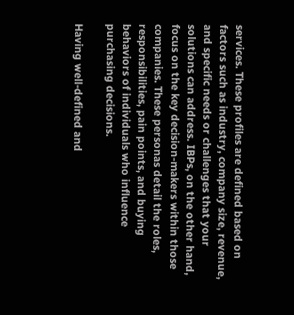services. These profiles are defined based on factors such as industry, company size, revenue, and specific needs or challenges that your solutions can address. IBPs, on the other hand, focus on the key decision-makers within those companies. These personas detail the roles, responsibilities, pain points, and buying behaviors of individuals who influence purchasing decisions.

Having well-defined and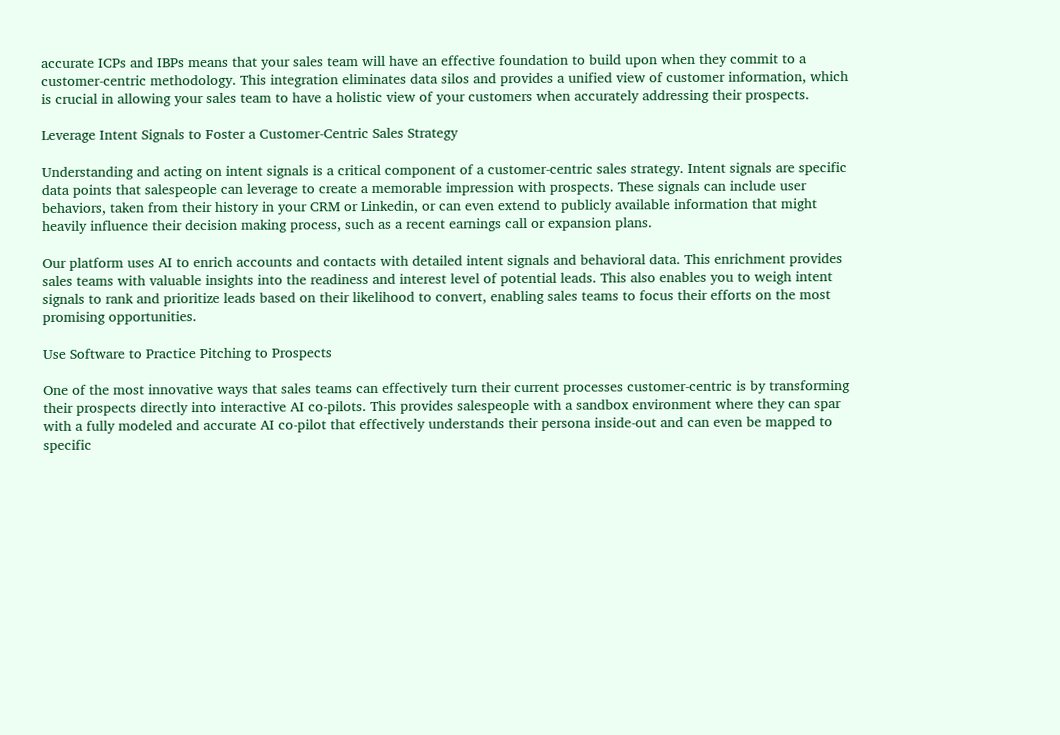accurate ICPs and IBPs means that your sales team will have an effective foundation to build upon when they commit to a customer-centric methodology. This integration eliminates data silos and provides a unified view of customer information, which is crucial in allowing your sales team to have a holistic view of your customers when accurately addressing their prospects.

Leverage Intent Signals to Foster a Customer-Centric Sales Strategy

Understanding and acting on intent signals is a critical component of a customer-centric sales strategy. Intent signals are specific data points that salespeople can leverage to create a memorable impression with prospects. These signals can include user behaviors, taken from their history in your CRM or Linkedin, or can even extend to publicly available information that might heavily influence their decision making process, such as a recent earnings call or expansion plans.

Our platform uses AI to enrich accounts and contacts with detailed intent signals and behavioral data. This enrichment provides sales teams with valuable insights into the readiness and interest level of potential leads. This also enables you to weigh intent signals to rank and prioritize leads based on their likelihood to convert, enabling sales teams to focus their efforts on the most promising opportunities.

Use Software to Practice Pitching to Prospects

One of the most innovative ways that sales teams can effectively turn their current processes customer-centric is by transforming their prospects directly into interactive AI co-pilots. This provides salespeople with a sandbox environment where they can spar with a fully modeled and accurate AI co-pilot that effectively understands their persona inside-out and can even be mapped to specific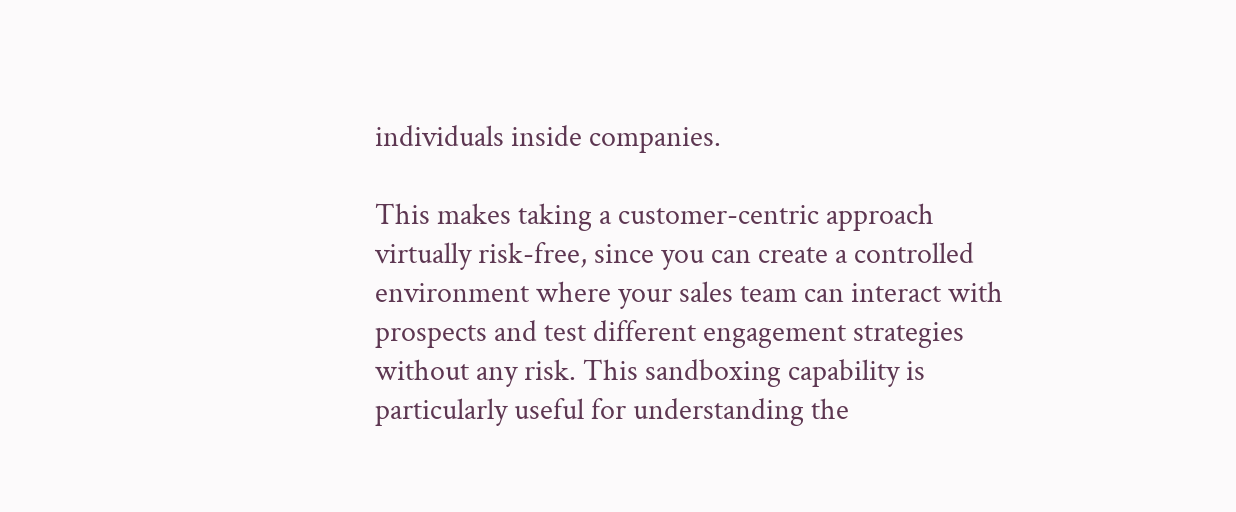individuals inside companies.

This makes taking a customer-centric approach virtually risk-free, since you can create a controlled environment where your sales team can interact with prospects and test different engagement strategies without any risk. This sandboxing capability is particularly useful for understanding the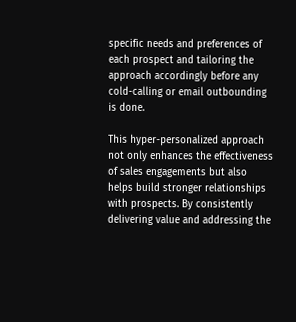specific needs and preferences of each prospect and tailoring the approach accordingly before any cold-calling or email outbounding is done.

This hyper-personalized approach not only enhances the effectiveness of sales engagements but also helps build stronger relationships with prospects. By consistently delivering value and addressing the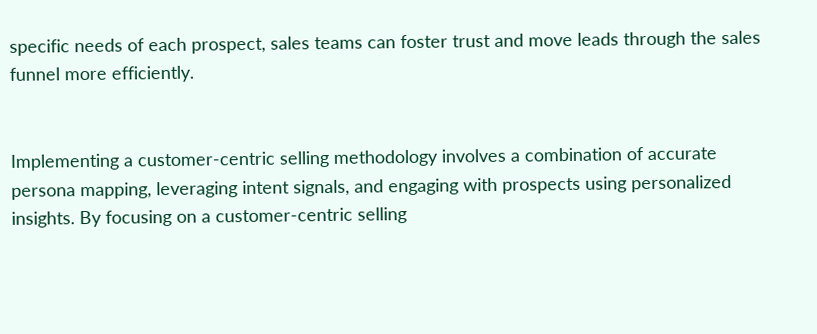specific needs of each prospect, sales teams can foster trust and move leads through the sales funnel more efficiently.


Implementing a customer-centric selling methodology involves a combination of accurate persona mapping, leveraging intent signals, and engaging with prospects using personalized insights. By focusing on a customer-centric selling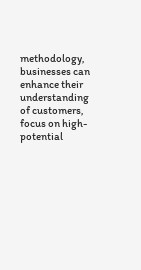methodology, businesses can enhance their understanding of customers, focus on high-potential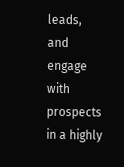leads, and engage with prospects in a highly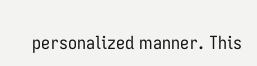personalized manner. This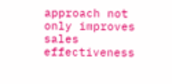approach not only improves sales effectiveness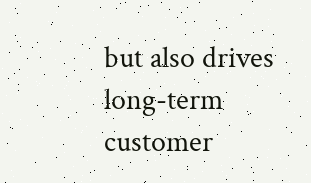but also drives long-term customer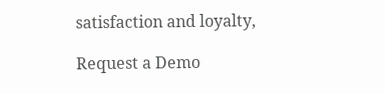satisfaction and loyalty,

Request a Demo